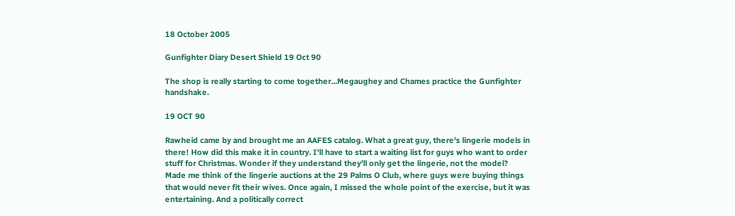18 October 2005

Gunfighter Diary Desert Shield 19 Oct 90

The shop is really starting to come together...Megaughey and Chames practice the Gunfighter handshake.

19 OCT 90

Rawheid came by and brought me an AAFES catalog. What a great guy, there's lingerie models in there! How did this make it in country. I'll have to start a waiting list for guys who want to order stuff for Christmas. Wonder if they understand they'll only get the lingerie, not the model? Made me think of the lingerie auctions at the 29 Palms O Club, where guys were buying things that would never fit their wives. Once again, I missed the whole point of the exercise, but it was entertaining. And a politically correct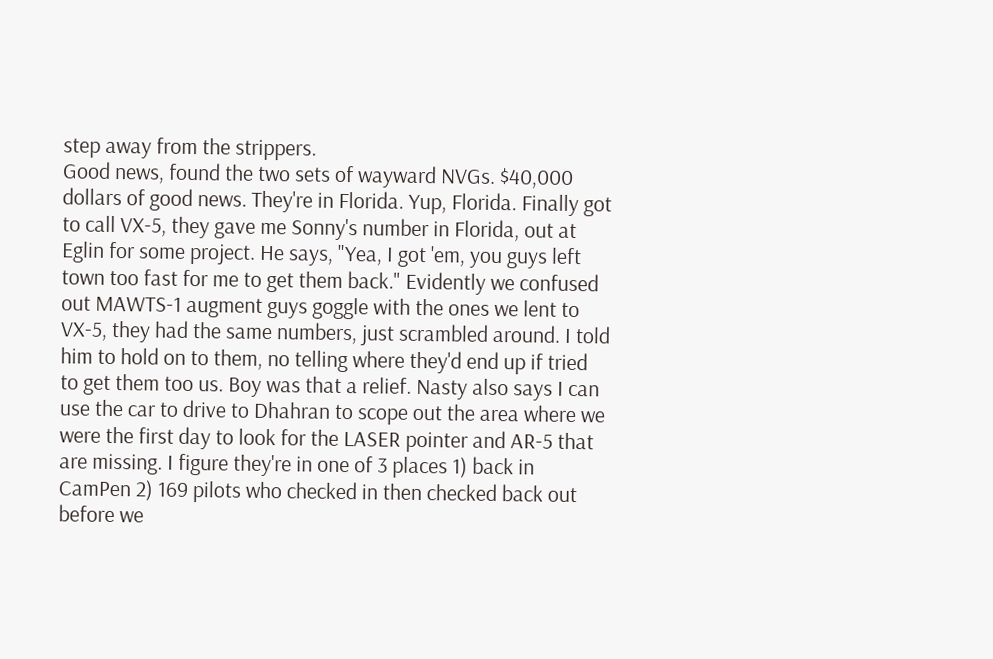step away from the strippers.
Good news, found the two sets of wayward NVGs. $40,000 dollars of good news. They're in Florida. Yup, Florida. Finally got to call VX-5, they gave me Sonny's number in Florida, out at Eglin for some project. He says, "Yea, I got 'em, you guys left town too fast for me to get them back." Evidently we confused out MAWTS-1 augment guys goggle with the ones we lent to VX-5, they had the same numbers, just scrambled around. I told him to hold on to them, no telling where they'd end up if tried to get them too us. Boy was that a relief. Nasty also says I can use the car to drive to Dhahran to scope out the area where we were the first day to look for the LASER pointer and AR-5 that are missing. I figure they're in one of 3 places 1) back in CamPen 2) 169 pilots who checked in then checked back out before we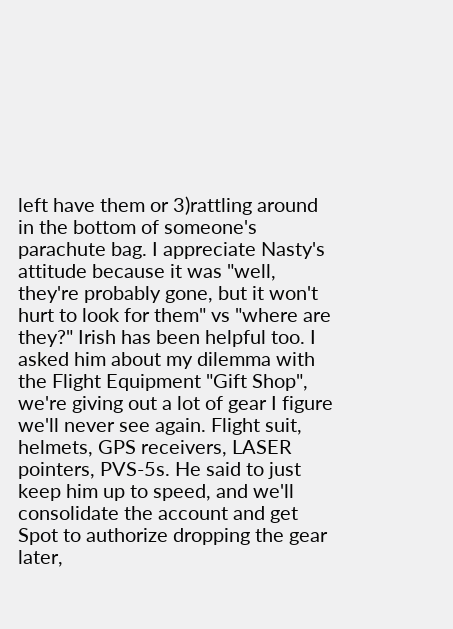left have them or 3)rattling around in the bottom of someone's parachute bag. I appreciate Nasty's attitude because it was "well, they're probably gone, but it won't hurt to look for them" vs "where are they?" Irish has been helpful too. I asked him about my dilemma with the Flight Equipment "Gift Shop", we're giving out a lot of gear I figure we'll never see again. Flight suit, helmets, GPS receivers, LASER pointers, PVS-5s. He said to just keep him up to speed, and we'll consolidate the account and get Spot to authorize dropping the gear later,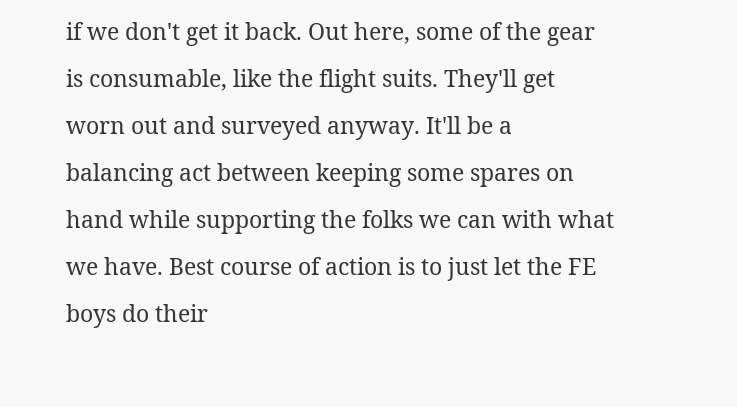if we don't get it back. Out here, some of the gear is consumable, like the flight suits. They'll get worn out and surveyed anyway. It'll be a balancing act between keeping some spares on hand while supporting the folks we can with what we have. Best course of action is to just let the FE boys do their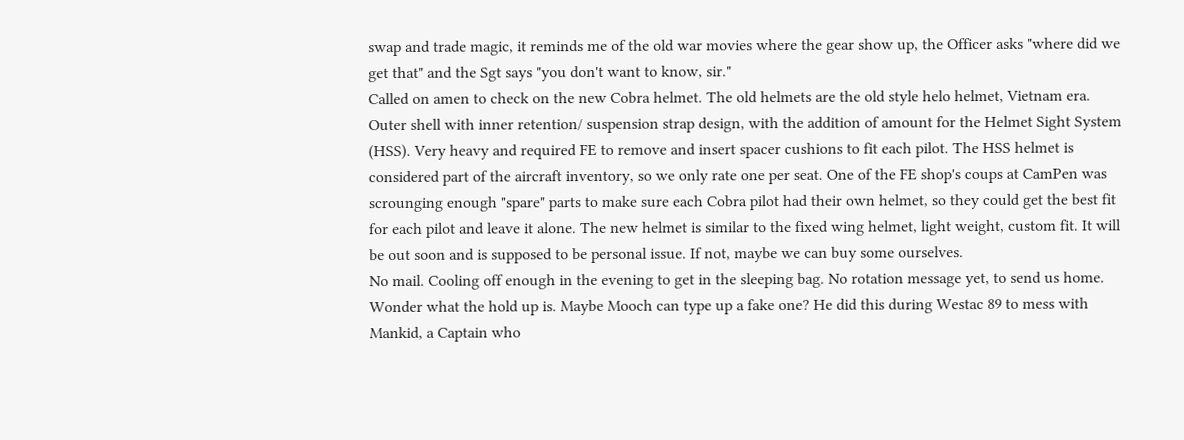swap and trade magic, it reminds me of the old war movies where the gear show up, the Officer asks "where did we get that" and the Sgt says "you don't want to know, sir."
Called on amen to check on the new Cobra helmet. The old helmets are the old style helo helmet, Vietnam era. Outer shell with inner retention/ suspension strap design, with the addition of amount for the Helmet Sight System (HSS). Very heavy and required FE to remove and insert spacer cushions to fit each pilot. The HSS helmet is considered part of the aircraft inventory, so we only rate one per seat. One of the FE shop's coups at CamPen was scrounging enough "spare" parts to make sure each Cobra pilot had their own helmet, so they could get the best fit for each pilot and leave it alone. The new helmet is similar to the fixed wing helmet, light weight, custom fit. It will be out soon and is supposed to be personal issue. If not, maybe we can buy some ourselves.
No mail. Cooling off enough in the evening to get in the sleeping bag. No rotation message yet, to send us home. Wonder what the hold up is. Maybe Mooch can type up a fake one? He did this during Westac 89 to mess with Mankid, a Captain who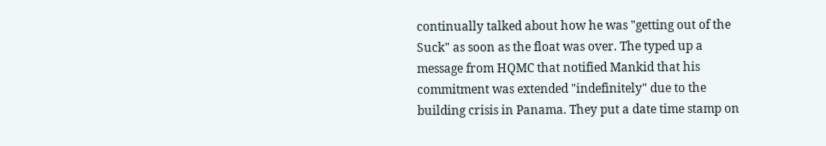continually talked about how he was "getting out of the Suck" as soon as the float was over. The typed up a message from HQMC that notified Mankid that his commitment was extended "indefinitely" due to the building crisis in Panama. They put a date time stamp on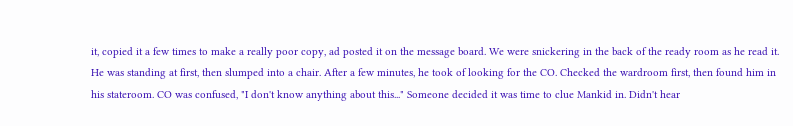it, copied it a few times to make a really poor copy, ad posted it on the message board. We were snickering in the back of the ready room as he read it. He was standing at first, then slumped into a chair. After a few minutes, he took of looking for the CO. Checked the wardroom first, then found him in his stateroom. CO was confused, "I don't know anything about this..." Someone decided it was time to clue Mankid in. Didn't hear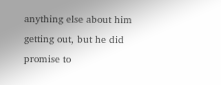anything else about him getting out, but he did promise to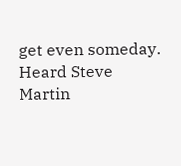get even someday.
Heard Steve Martin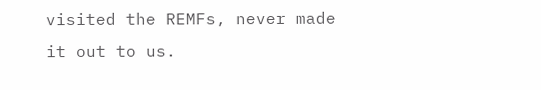visited the REMFs, never made it out to us.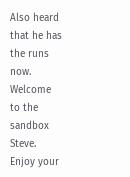Also heard that he has the runs now. Welcome to the sandbox Steve. Enjoy your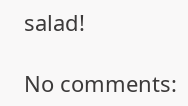salad!

No comments: